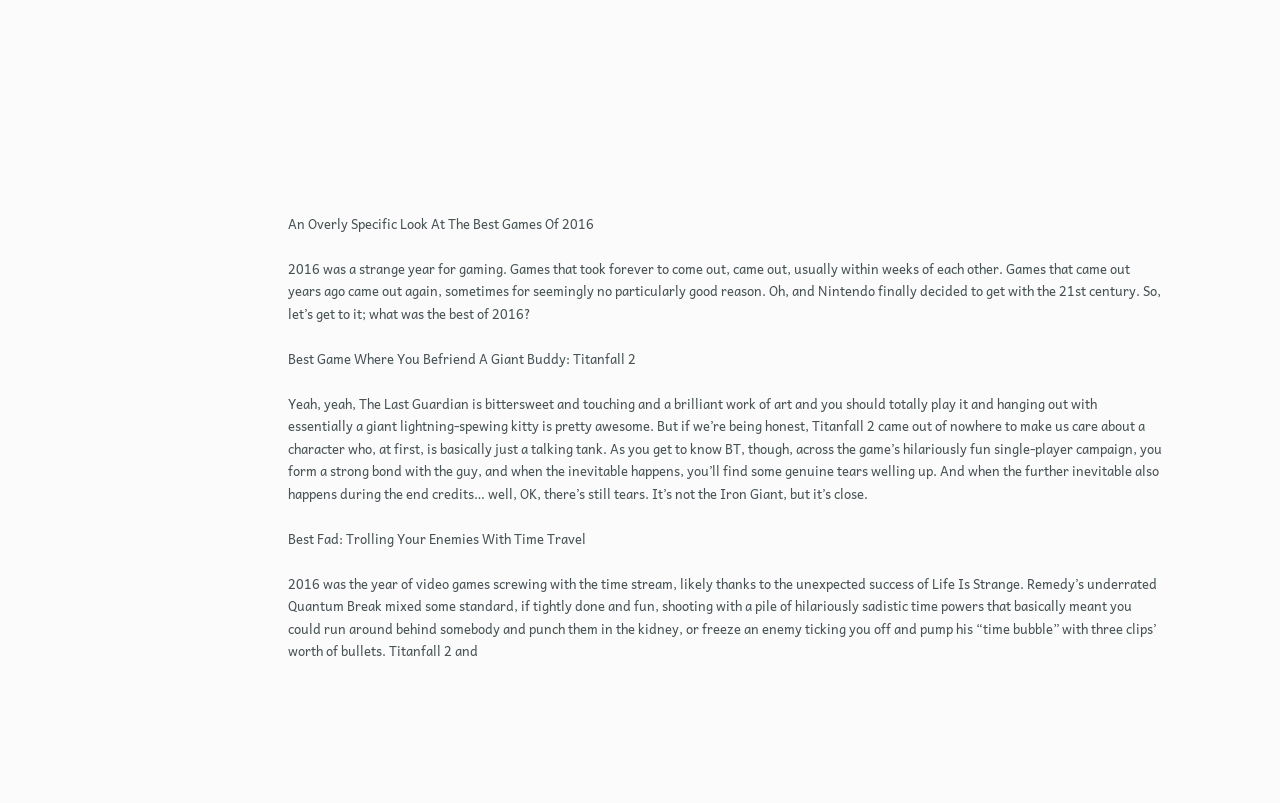An Overly Specific Look At The Best Games Of 2016

2016 was a strange year for gaming. Games that took forever to come out, came out, usually within weeks of each other. Games that came out years ago came out again, sometimes for seemingly no particularly good reason. Oh, and Nintendo finally decided to get with the 21st century. So, let’s get to it; what was the best of 2016?

Best Game Where You Befriend A Giant Buddy: Titanfall 2

Yeah, yeah, The Last Guardian is bittersweet and touching and a brilliant work of art and you should totally play it and hanging out with essentially a giant lightning-spewing kitty is pretty awesome. But if we’re being honest, Titanfall 2 came out of nowhere to make us care about a character who, at first, is basically just a talking tank. As you get to know BT, though, across the game’s hilariously fun single-player campaign, you form a strong bond with the guy, and when the inevitable happens, you’ll find some genuine tears welling up. And when the further inevitable also happens during the end credits… well, OK, there’s still tears. It’s not the Iron Giant, but it’s close.

Best Fad: Trolling Your Enemies With Time Travel

2016 was the year of video games screwing with the time stream, likely thanks to the unexpected success of Life Is Strange. Remedy’s underrated Quantum Break mixed some standard, if tightly done and fun, shooting with a pile of hilariously sadistic time powers that basically meant you could run around behind somebody and punch them in the kidney, or freeze an enemy ticking you off and pump his “time bubble” with three clips’ worth of bullets. Titanfall 2 and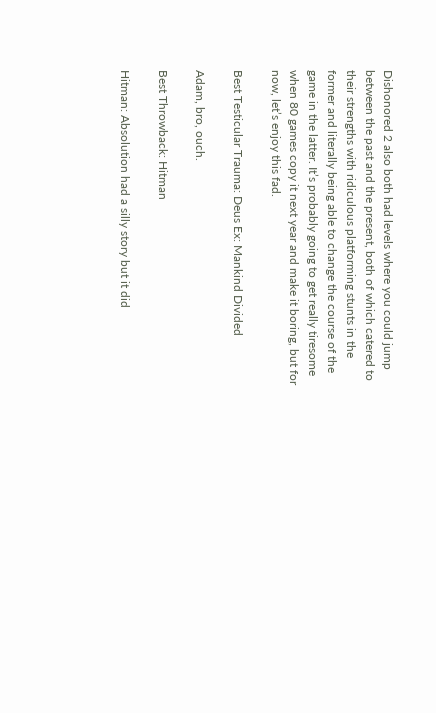Dishonored 2 also both had levels where you could jump between the past and the present, both of which catered to their strengths with ridiculous platforming stunts in the former and literally being able to change the course of the game in the latter. It’s probably going to get really tiresome when 80 games copy it next year and make it boring, but for now, let’s enjoy this fad.

Best Testicular Trauma: Deus Ex: Mankind Divided

Adam, bro, ouch.

Best Throwback: Hitman

Hitman: Absolution had a silly story but it did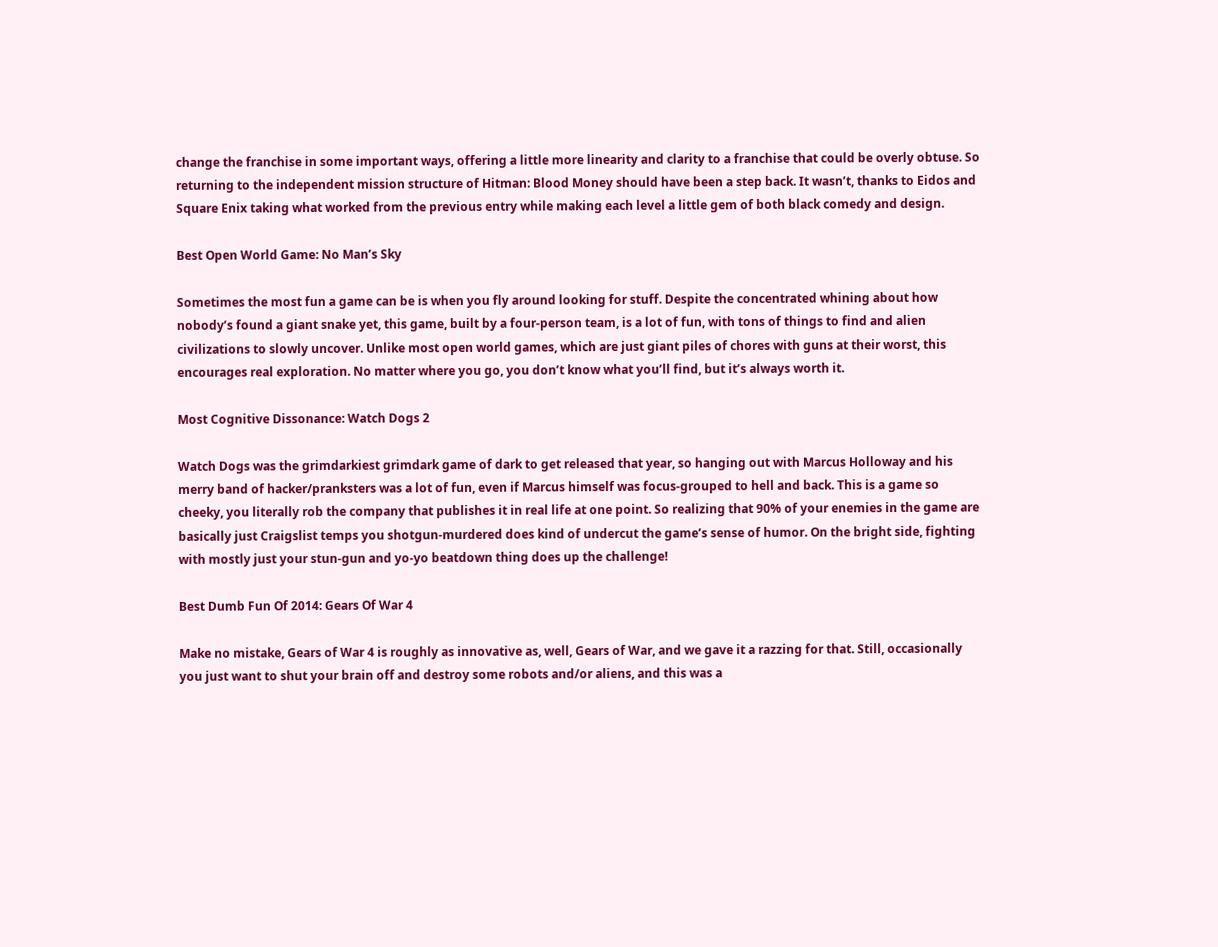change the franchise in some important ways, offering a little more linearity and clarity to a franchise that could be overly obtuse. So returning to the independent mission structure of Hitman: Blood Money should have been a step back. It wasn’t, thanks to Eidos and Square Enix taking what worked from the previous entry while making each level a little gem of both black comedy and design.

Best Open World Game: No Man’s Sky

Sometimes the most fun a game can be is when you fly around looking for stuff. Despite the concentrated whining about how nobody’s found a giant snake yet, this game, built by a four-person team, is a lot of fun, with tons of things to find and alien civilizations to slowly uncover. Unlike most open world games, which are just giant piles of chores with guns at their worst, this encourages real exploration. No matter where you go, you don’t know what you’ll find, but it’s always worth it.

Most Cognitive Dissonance: Watch Dogs 2

Watch Dogs was the grimdarkiest grimdark game of dark to get released that year, so hanging out with Marcus Holloway and his merry band of hacker/pranksters was a lot of fun, even if Marcus himself was focus-grouped to hell and back. This is a game so cheeky, you literally rob the company that publishes it in real life at one point. So realizing that 90% of your enemies in the game are basically just Craigslist temps you shotgun-murdered does kind of undercut the game’s sense of humor. On the bright side, fighting with mostly just your stun-gun and yo-yo beatdown thing does up the challenge!

Best Dumb Fun Of 2014: Gears Of War 4

Make no mistake, Gears of War 4 is roughly as innovative as, well, Gears of War, and we gave it a razzing for that. Still, occasionally you just want to shut your brain off and destroy some robots and/or aliens, and this was a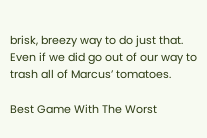brisk, breezy way to do just that. Even if we did go out of our way to trash all of Marcus’ tomatoes.

Best Game With The Worst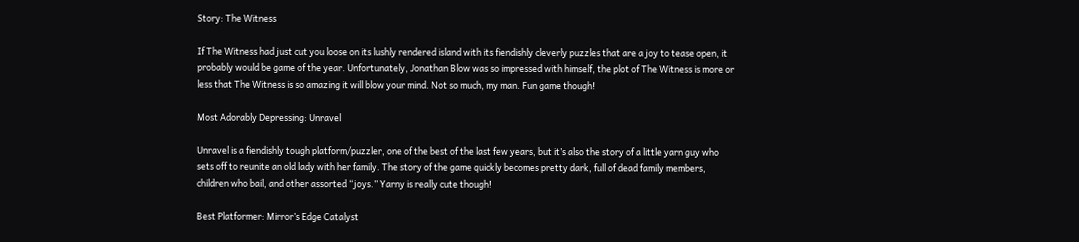Story: The Witness

If The Witness had just cut you loose on its lushly rendered island with its fiendishly cleverly puzzles that are a joy to tease open, it probably would be game of the year. Unfortunately, Jonathan Blow was so impressed with himself, the plot of The Witness is more or less that The Witness is so amazing it will blow your mind. Not so much, my man. Fun game though!

Most Adorably Depressing: Unravel

Unravel is a fiendishly tough platform/puzzler, one of the best of the last few years, but it’s also the story of a little yarn guy who sets off to reunite an old lady with her family. The story of the game quickly becomes pretty dark, full of dead family members, children who bail, and other assorted “joys.” Yarny is really cute though!

Best Platformer: Mirror’s Edge Catalyst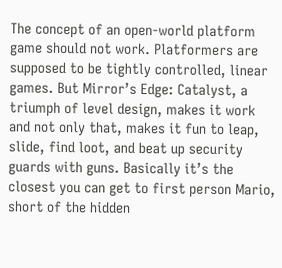The concept of an open-world platform game should not work. Platformers are supposed to be tightly controlled, linear games. But Mirror’s Edge: Catalyst, a triumph of level design, makes it work and not only that, makes it fun to leap, slide, find loot, and beat up security guards with guns. Basically it’s the closest you can get to first person Mario, short of the hidden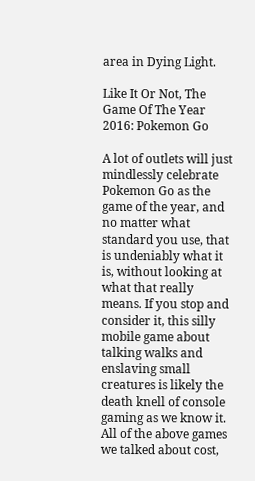area in Dying Light.

Like It Or Not, The Game Of The Year 2016: Pokemon Go

A lot of outlets will just mindlessly celebrate Pokemon Go as the game of the year, and no matter what standard you use, that is undeniably what it is, without looking at what that really means. If you stop and consider it, this silly mobile game about talking walks and enslaving small creatures is likely the death knell of console gaming as we know it. All of the above games we talked about cost,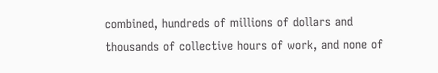combined, hundreds of millions of dollars and thousands of collective hours of work, and none of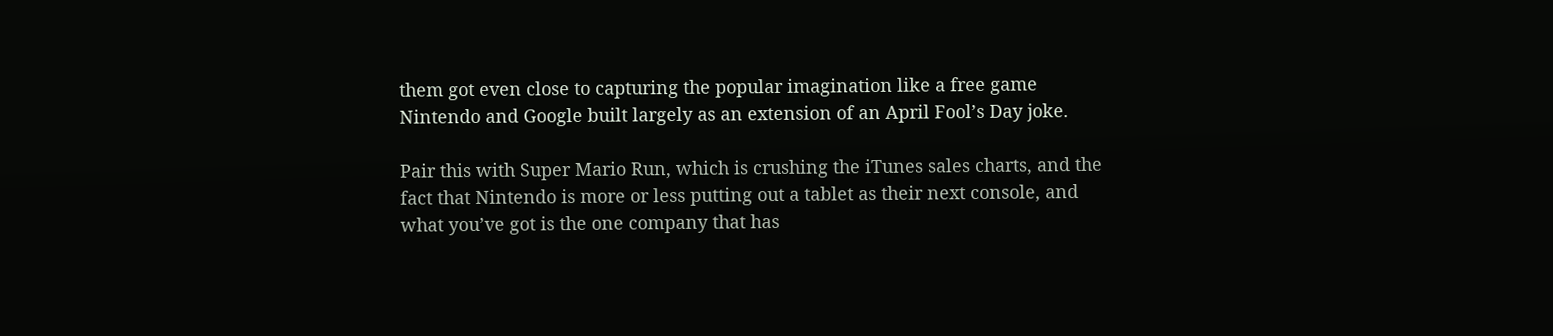them got even close to capturing the popular imagination like a free game Nintendo and Google built largely as an extension of an April Fool’s Day joke.

Pair this with Super Mario Run, which is crushing the iTunes sales charts, and the fact that Nintendo is more or less putting out a tablet as their next console, and what you’ve got is the one company that has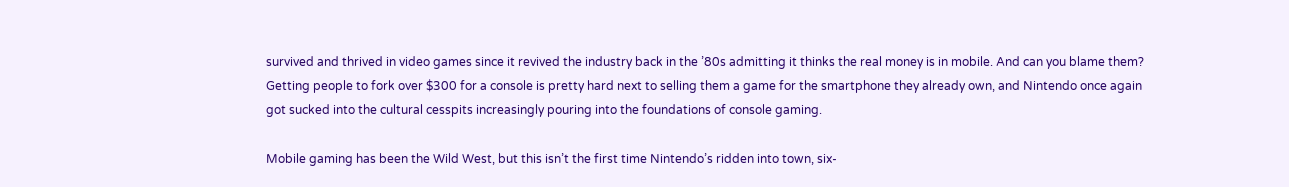survived and thrived in video games since it revived the industry back in the ’80s admitting it thinks the real money is in mobile. And can you blame them? Getting people to fork over $300 for a console is pretty hard next to selling them a game for the smartphone they already own, and Nintendo once again got sucked into the cultural cesspits increasingly pouring into the foundations of console gaming.

Mobile gaming has been the Wild West, but this isn’t the first time Nintendo’s ridden into town, six-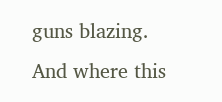guns blazing. And where this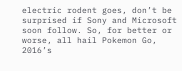electric rodent goes, don’t be surprised if Sony and Microsoft soon follow. So, for better or worse, all hail Pokemon Go, 2016’s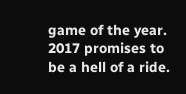game of the year. 2017 promises to be a hell of a ride.